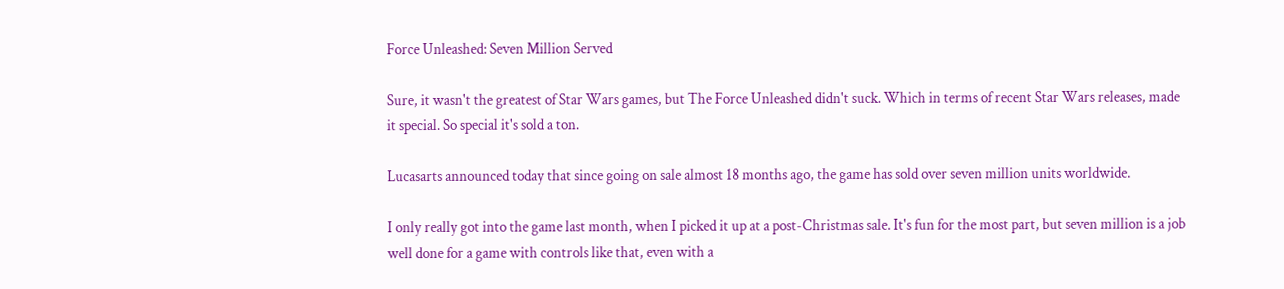Force Unleashed: Seven Million Served

Sure, it wasn't the greatest of Star Wars games, but The Force Unleashed didn't suck. Which in terms of recent Star Wars releases, made it special. So special it's sold a ton.

Lucasarts announced today that since going on sale almost 18 months ago, the game has sold over seven million units worldwide.

I only really got into the game last month, when I picked it up at a post-Christmas sale. It's fun for the most part, but seven million is a job well done for a game with controls like that, even with a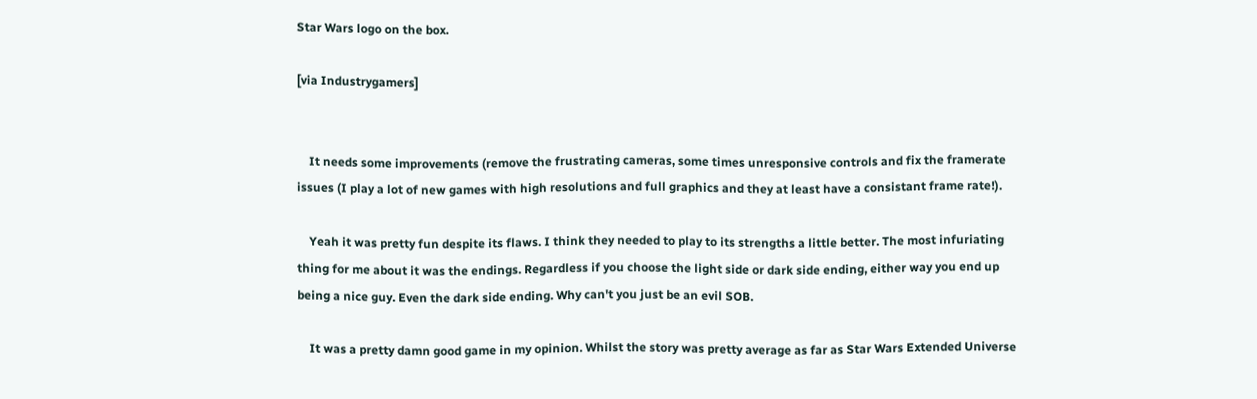Star Wars logo on the box.

[via Industrygamers]


    It needs some improvements (remove the frustrating cameras, some times unresponsive controls and fix the framerate issues (I play a lot of new games with high resolutions and full graphics and they at least have a consistant frame rate!).

    Yeah it was pretty fun despite its flaws. I think they needed to play to its strengths a little better. The most infuriating thing for me about it was the endings. Regardless if you choose the light side or dark side ending, either way you end up being a nice guy. Even the dark side ending. Why can't you just be an evil SOB.

    It was a pretty damn good game in my opinion. Whilst the story was pretty average as far as Star Wars Extended Universe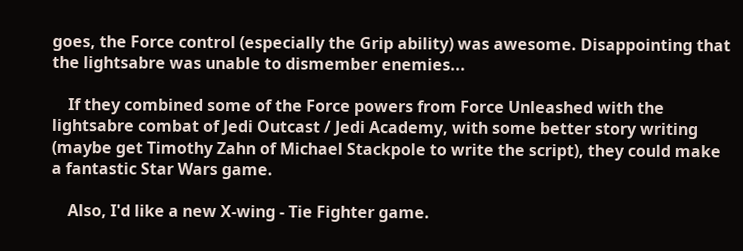goes, the Force control (especially the Grip ability) was awesome. Disappointing that the lightsabre was unable to dismember enemies...

    If they combined some of the Force powers from Force Unleashed with the lightsabre combat of Jedi Outcast / Jedi Academy, with some better story writing (maybe get Timothy Zahn of Michael Stackpole to write the script), they could make a fantastic Star Wars game.

    Also, I'd like a new X-wing - Tie Fighter game.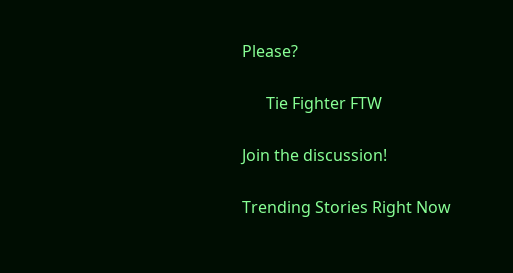Please?

      Tie Fighter FTW

Join the discussion!

Trending Stories Right Now